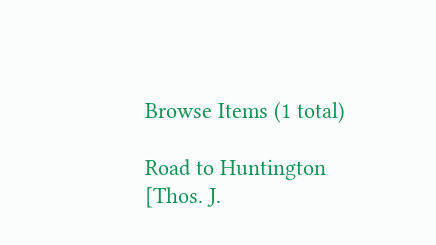Browse Items (1 total)

Road to Huntington [Thos. J.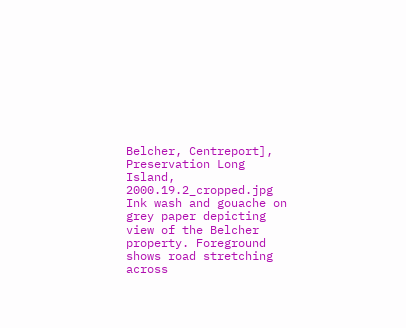Belcher, Centreport], Preservation Long Island, 2000.19.2_cropped.jpg
Ink wash and gouache on grey paper depicting view of the Belcher property. Foreground shows road stretching across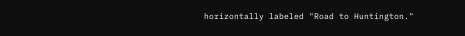horizontally labeled "Road to Huntington."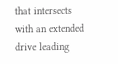that intersects with an extended drive leading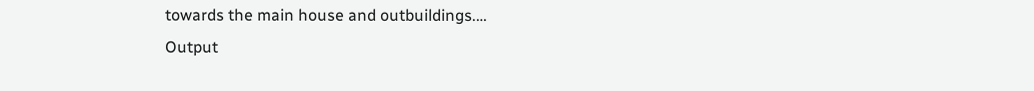towards the main house and outbuildings.…
Output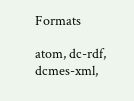Formats

atom, dc-rdf, dcmes-xml,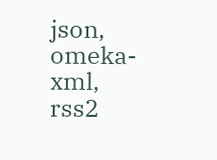json, omeka-xml, rss2